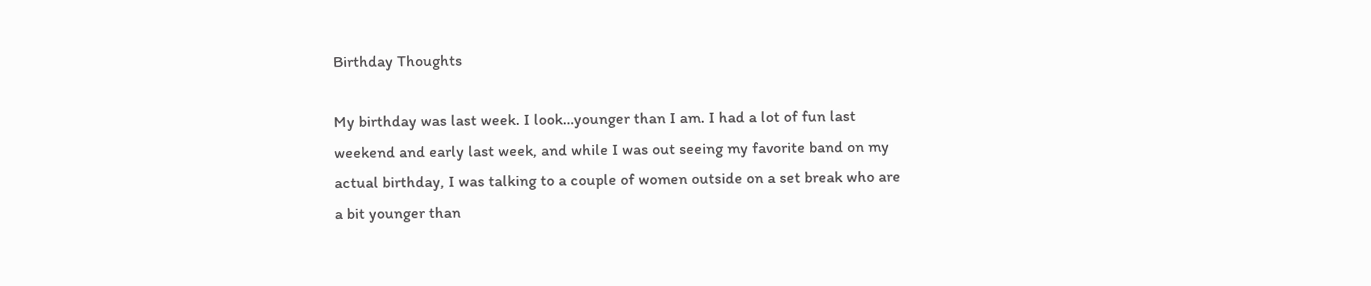Birthday Thoughts

My birthday was last week. I look…younger than I am. I had a lot of fun last weekend and early last week, and while I was out seeing my favorite band on my actual birthday, I was talking to a couple of women outside on a set break who are a bit younger than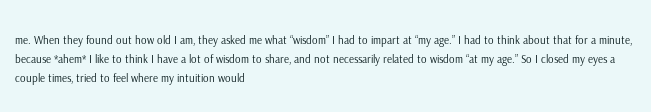me. When they found out how old I am, they asked me what “wisdom” I had to impart at “my age.” I had to think about that for a minute, because *ahem* I like to think I have a lot of wisdom to share, and not necessarily related to wisdom “at my age.” So I closed my eyes a couple times, tried to feel where my intuition would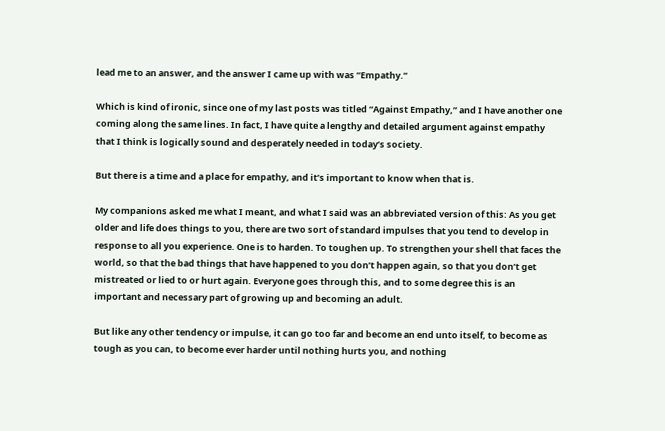lead me to an answer, and the answer I came up with was “Empathy.”

Which is kind of ironic, since one of my last posts was titled “Against Empathy,” and I have another one coming along the same lines. In fact, I have quite a lengthy and detailed argument against empathy that I think is logically sound and desperately needed in today’s society.

But there is a time and a place for empathy, and it’s important to know when that is.

My companions asked me what I meant, and what I said was an abbreviated version of this: As you get older and life does things to you, there are two sort of standard impulses that you tend to develop in response to all you experience. One is to harden. To toughen up. To strengthen your shell that faces the world, so that the bad things that have happened to you don’t happen again, so that you don’t get mistreated or lied to or hurt again. Everyone goes through this, and to some degree this is an important and necessary part of growing up and becoming an adult.

But like any other tendency or impulse, it can go too far and become an end unto itself, to become as tough as you can, to become ever harder until nothing hurts you, and nothing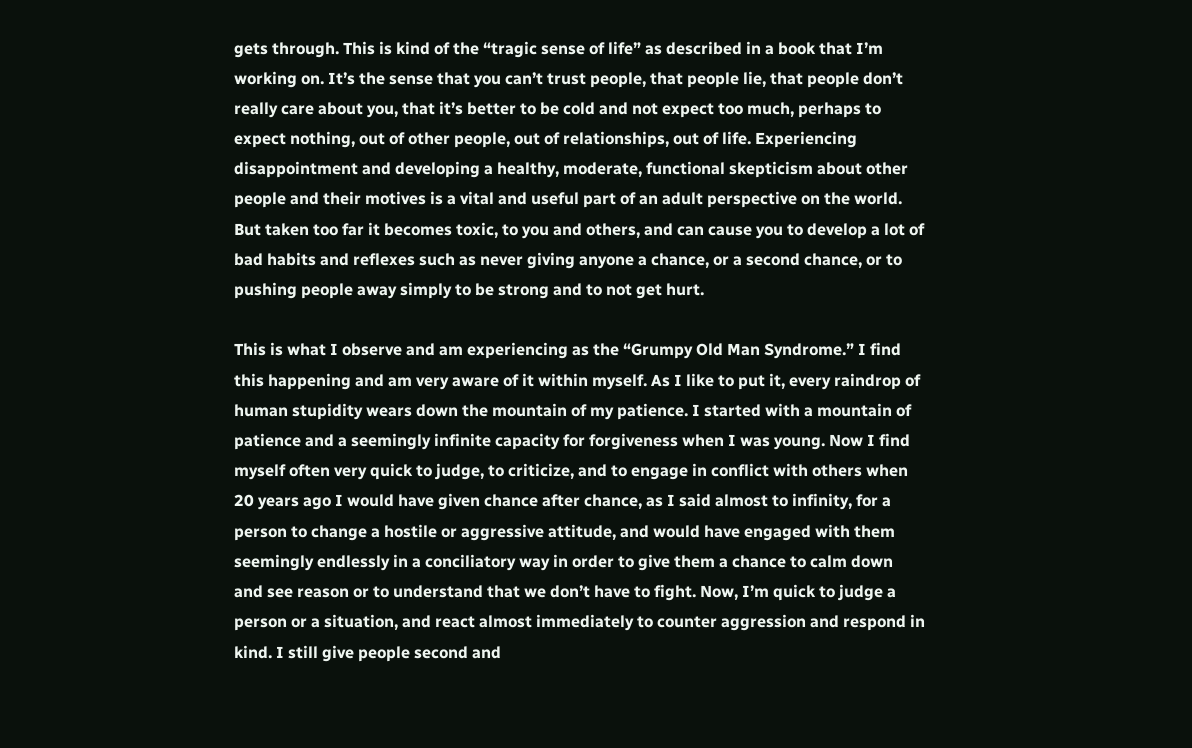gets through. This is kind of the “tragic sense of life” as described in a book that I’m working on. It’s the sense that you can’t trust people, that people lie, that people don’t really care about you, that it’s better to be cold and not expect too much, perhaps to expect nothing, out of other people, out of relationships, out of life. Experiencing disappointment and developing a healthy, moderate, functional skepticism about other people and their motives is a vital and useful part of an adult perspective on the world. But taken too far it becomes toxic, to you and others, and can cause you to develop a lot of bad habits and reflexes such as never giving anyone a chance, or a second chance, or to pushing people away simply to be strong and to not get hurt.

This is what I observe and am experiencing as the “Grumpy Old Man Syndrome.” I find this happening and am very aware of it within myself. As I like to put it, every raindrop of human stupidity wears down the mountain of my patience. I started with a mountain of patience and a seemingly infinite capacity for forgiveness when I was young. Now I find myself often very quick to judge, to criticize, and to engage in conflict with others when 20 years ago I would have given chance after chance, as I said almost to infinity, for a person to change a hostile or aggressive attitude, and would have engaged with them seemingly endlessly in a conciliatory way in order to give them a chance to calm down and see reason or to understand that we don’t have to fight. Now, I’m quick to judge a person or a situation, and react almost immediately to counter aggression and respond in kind. I still give people second and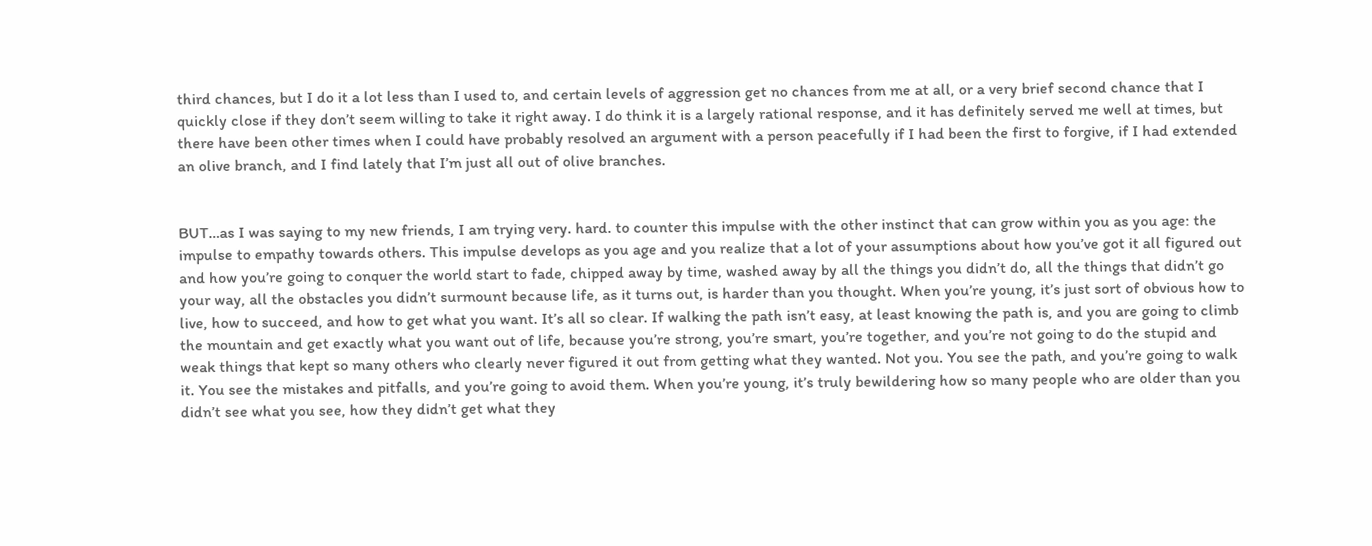third chances, but I do it a lot less than I used to, and certain levels of aggression get no chances from me at all, or a very brief second chance that I quickly close if they don’t seem willing to take it right away. I do think it is a largely rational response, and it has definitely served me well at times, but there have been other times when I could have probably resolved an argument with a person peacefully if I had been the first to forgive, if I had extended an olive branch, and I find lately that I’m just all out of olive branches.


BUT…as I was saying to my new friends, I am trying very. hard. to counter this impulse with the other instinct that can grow within you as you age: the impulse to empathy towards others. This impulse develops as you age and you realize that a lot of your assumptions about how you’ve got it all figured out and how you’re going to conquer the world start to fade, chipped away by time, washed away by all the things you didn’t do, all the things that didn’t go your way, all the obstacles you didn’t surmount because life, as it turns out, is harder than you thought. When you’re young, it’s just sort of obvious how to live, how to succeed, and how to get what you want. It’s all so clear. If walking the path isn’t easy, at least knowing the path is, and you are going to climb the mountain and get exactly what you want out of life, because you’re strong, you’re smart, you’re together, and you’re not going to do the stupid and weak things that kept so many others who clearly never figured it out from getting what they wanted. Not you. You see the path, and you’re going to walk it. You see the mistakes and pitfalls, and you’re going to avoid them. When you’re young, it’s truly bewildering how so many people who are older than you didn’t see what you see, how they didn’t get what they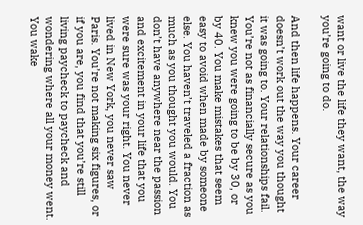want or live the life they want, the way you’re going to do.

And then life happens. Your career doesn’t work out the way you thought it was going to. Your relationships fail. You’re not as financially secure as you knew you were going to be by 30, or by 40. You make mistakes that seem easy to avoid when made by someone else. You haven’t traveled a fraction as much as you thought you would. You don’t have anywhere near the passion and excitement in your life that you were sure was your right. You never lived in New York, you never saw Paris. You’re not making six figures, or if you are, you find that you’re still living paycheck to paycheck and wondering where all your money went. You wake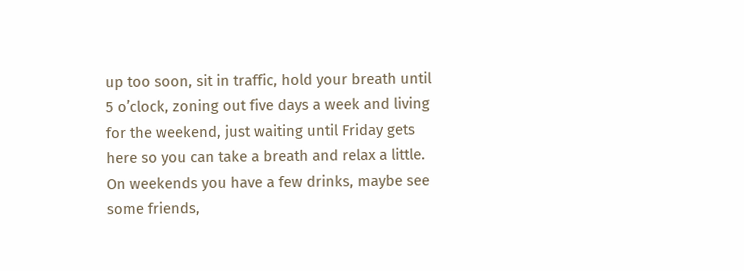up too soon, sit in traffic, hold your breath until 5 o’clock, zoning out five days a week and living for the weekend, just waiting until Friday gets here so you can take a breath and relax a little. On weekends you have a few drinks, maybe see some friends,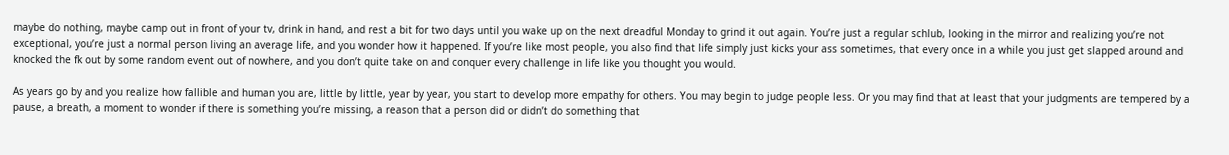maybe do nothing, maybe camp out in front of your tv, drink in hand, and rest a bit for two days until you wake up on the next dreadful Monday to grind it out again. You’re just a regular schlub, looking in the mirror and realizing you’re not exceptional, you’re just a normal person living an average life, and you wonder how it happened. If you’re like most people, you also find that life simply just kicks your ass sometimes, that every once in a while you just get slapped around and knocked the fk out by some random event out of nowhere, and you don’t quite take on and conquer every challenge in life like you thought you would.

As years go by and you realize how fallible and human you are, little by little, year by year, you start to develop more empathy for others. You may begin to judge people less. Or you may find that at least that your judgments are tempered by a pause, a breath, a moment to wonder if there is something you’re missing, a reason that a person did or didn’t do something that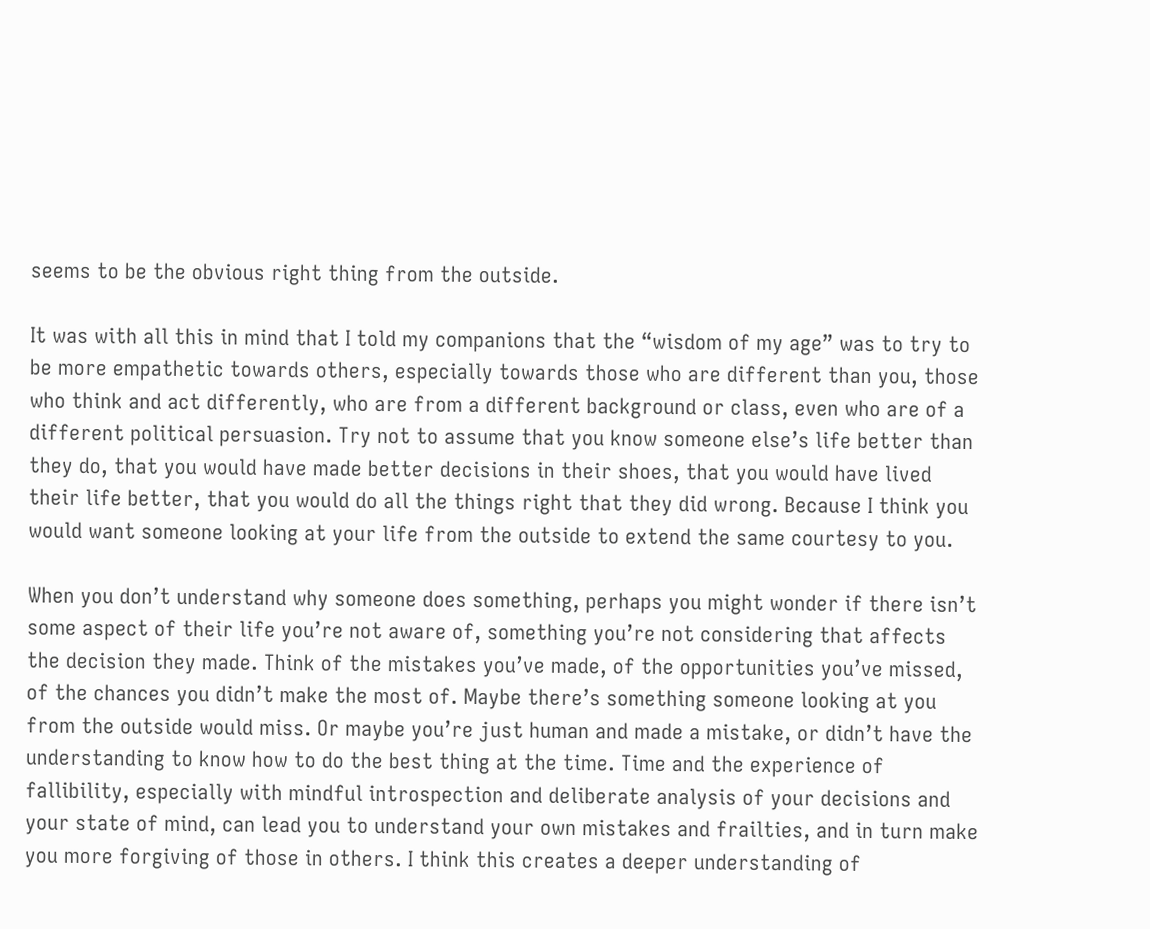seems to be the obvious right thing from the outside.

It was with all this in mind that I told my companions that the “wisdom of my age” was to try to be more empathetic towards others, especially towards those who are different than you, those who think and act differently, who are from a different background or class, even who are of a different political persuasion. Try not to assume that you know someone else’s life better than they do, that you would have made better decisions in their shoes, that you would have lived their life better, that you would do all the things right that they did wrong. Because I think you would want someone looking at your life from the outside to extend the same courtesy to you.

When you don’t understand why someone does something, perhaps you might wonder if there isn’t some aspect of their life you’re not aware of, something you’re not considering that affects the decision they made. Think of the mistakes you’ve made, of the opportunities you’ve missed, of the chances you didn’t make the most of. Maybe there’s something someone looking at you from the outside would miss. Or maybe you’re just human and made a mistake, or didn’t have the understanding to know how to do the best thing at the time. Time and the experience of fallibility, especially with mindful introspection and deliberate analysis of your decisions and your state of mind, can lead you to understand your own mistakes and frailties, and in turn make you more forgiving of those in others. I think this creates a deeper understanding of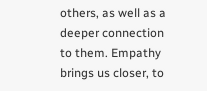others, as well as a deeper connection to them. Empathy brings us closer, to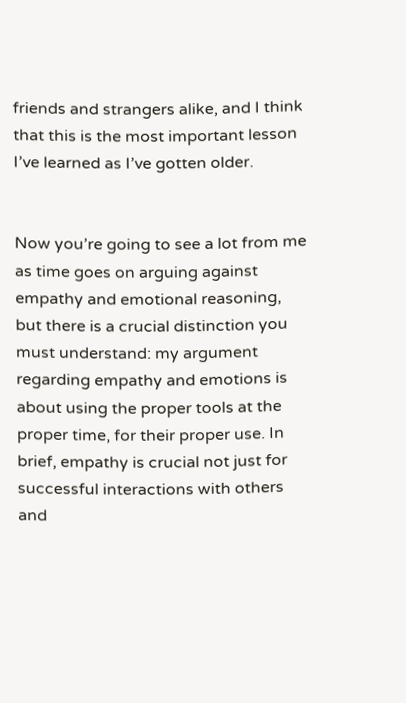friends and strangers alike, and I think that this is the most important lesson I’ve learned as I’ve gotten older.


Now you’re going to see a lot from me as time goes on arguing against empathy and emotional reasoning, but there is a crucial distinction you must understand: my argument regarding empathy and emotions is about using the proper tools at the proper time, for their proper use. In brief, empathy is crucial not just for successful interactions with others and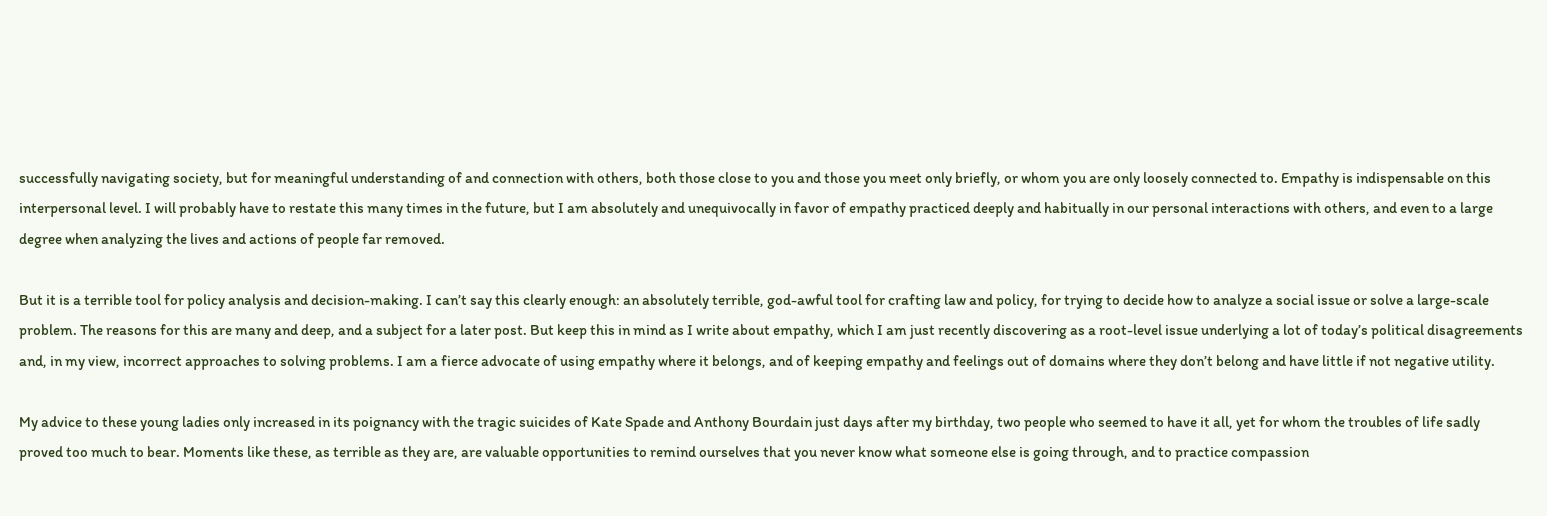successfully navigating society, but for meaningful understanding of and connection with others, both those close to you and those you meet only briefly, or whom you are only loosely connected to. Empathy is indispensable on this interpersonal level. I will probably have to restate this many times in the future, but I am absolutely and unequivocally in favor of empathy practiced deeply and habitually in our personal interactions with others, and even to a large degree when analyzing the lives and actions of people far removed.

But it is a terrible tool for policy analysis and decision-making. I can’t say this clearly enough: an absolutely terrible, god-awful tool for crafting law and policy, for trying to decide how to analyze a social issue or solve a large-scale problem. The reasons for this are many and deep, and a subject for a later post. But keep this in mind as I write about empathy, which I am just recently discovering as a root-level issue underlying a lot of today’s political disagreements and, in my view, incorrect approaches to solving problems. I am a fierce advocate of using empathy where it belongs, and of keeping empathy and feelings out of domains where they don’t belong and have little if not negative utility.

My advice to these young ladies only increased in its poignancy with the tragic suicides of Kate Spade and Anthony Bourdain just days after my birthday, two people who seemed to have it all, yet for whom the troubles of life sadly proved too much to bear. Moments like these, as terrible as they are, are valuable opportunities to remind ourselves that you never know what someone else is going through, and to practice compassion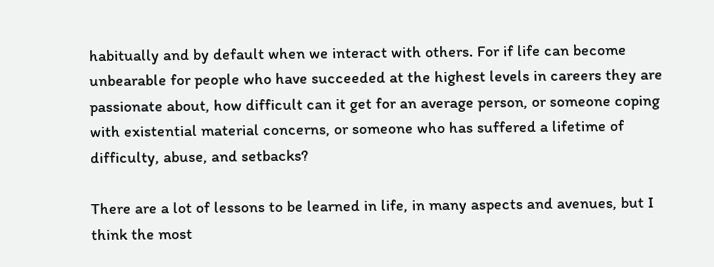habitually and by default when we interact with others. For if life can become unbearable for people who have succeeded at the highest levels in careers they are passionate about, how difficult can it get for an average person, or someone coping with existential material concerns, or someone who has suffered a lifetime of difficulty, abuse, and setbacks?

There are a lot of lessons to be learned in life, in many aspects and avenues, but I think the most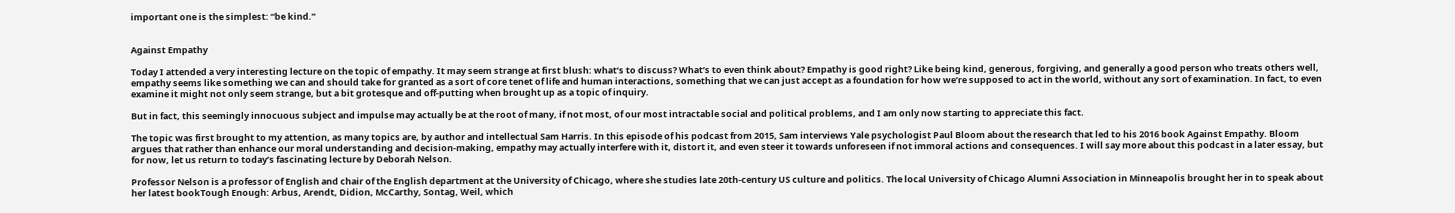important one is the simplest: “be kind.”


Against Empathy

Today I attended a very interesting lecture on the topic of empathy. It may seem strange at first blush: what’s to discuss? What’s to even think about? Empathy is good right? Like being kind, generous, forgiving, and generally a good person who treats others well, empathy seems like something we can and should take for granted as a sort of core tenet of life and human interactions, something that we can just accept as a foundation for how we’re supposed to act in the world, without any sort of examination. In fact, to even examine it might not only seem strange, but a bit grotesque and off-putting when brought up as a topic of inquiry.

But in fact, this seemingly innocuous subject and impulse may actually be at the root of many, if not most, of our most intractable social and political problems, and I am only now starting to appreciate this fact.

The topic was first brought to my attention, as many topics are, by author and intellectual Sam Harris. In this episode of his podcast from 2015, Sam interviews Yale psychologist Paul Bloom about the research that led to his 2016 book Against Empathy. Bloom argues that rather than enhance our moral understanding and decision-making, empathy may actually interfere with it, distort it, and even steer it towards unforeseen if not immoral actions and consequences. I will say more about this podcast in a later essay, but for now, let us return to today’s fascinating lecture by Deborah Nelson.

Professor Nelson is a professor of English and chair of the English department at the University of Chicago, where she studies late 20th-century US culture and politics. The local University of Chicago Alumni Association in Minneapolis brought her in to speak about her latest bookTough Enough: Arbus, Arendt, Didion, McCarthy, Sontag, Weil, which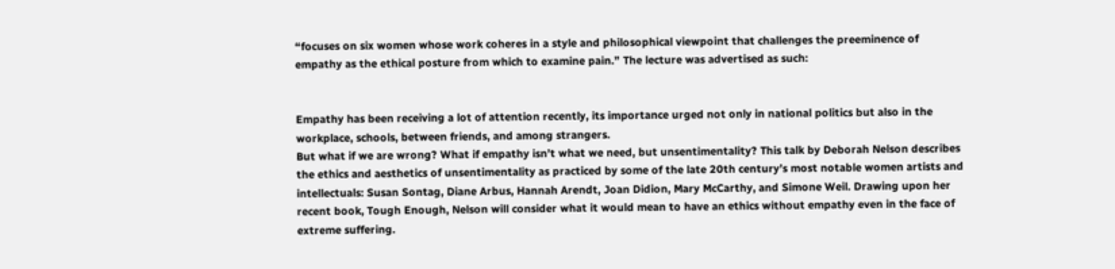“focuses on six women whose work coheres in a style and philosophical viewpoint that challenges the preeminence of empathy as the ethical posture from which to examine pain.” The lecture was advertised as such:


Empathy has been receiving a lot of attention recently, its importance urged not only in national politics but also in the workplace, schools, between friends, and among strangers.
But what if we are wrong? What if empathy isn’t what we need, but unsentimentality? This talk by Deborah Nelson describes the ethics and aesthetics of unsentimentality as practiced by some of the late 20th century’s most notable women artists and intellectuals: Susan Sontag, Diane Arbus, Hannah Arendt, Joan Didion, Mary McCarthy, and Simone Weil. Drawing upon her recent book, Tough Enough, Nelson will consider what it would mean to have an ethics without empathy even in the face of extreme suffering.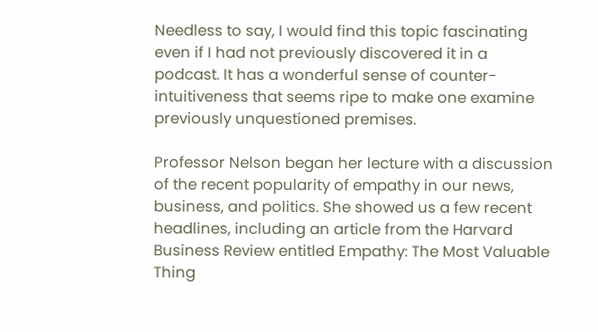Needless to say, I would find this topic fascinating even if I had not previously discovered it in a podcast. It has a wonderful sense of counter-intuitiveness that seems ripe to make one examine previously unquestioned premises.

Professor Nelson began her lecture with a discussion of the recent popularity of empathy in our news, business, and politics. She showed us a few recent headlines, including an article from the Harvard Business Review entitled Empathy: The Most Valuable Thing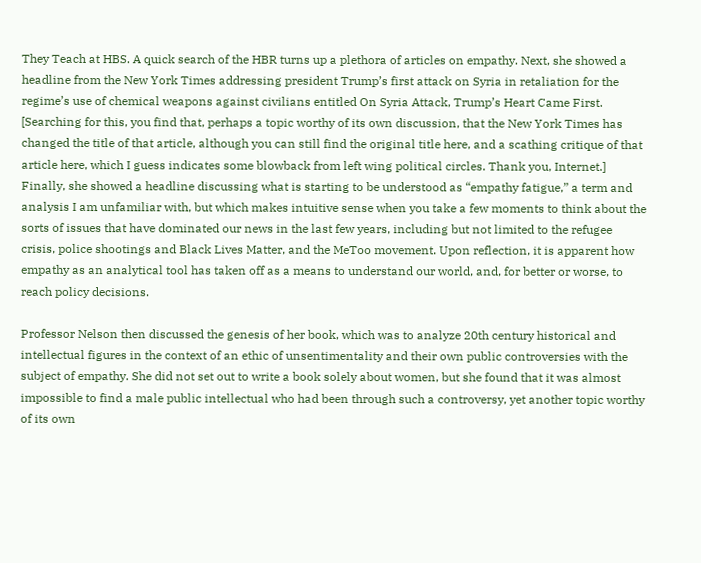They Teach at HBS. A quick search of the HBR turns up a plethora of articles on empathy. Next, she showed a headline from the New York Times addressing president Trump’s first attack on Syria in retaliation for the regime’s use of chemical weapons against civilians entitled On Syria Attack, Trump’s Heart Came First. [Searching for this, you find that, perhaps a topic worthy of its own discussion, that the New York Times has changed the title of that article, although you can still find the original title here, and a scathing critique of that article here, which I guess indicates some blowback from left wing political circles. Thank you, Internet.] Finally, she showed a headline discussing what is starting to be understood as “empathy fatigue,” a term and analysis I am unfamiliar with, but which makes intuitive sense when you take a few moments to think about the sorts of issues that have dominated our news in the last few years, including but not limited to the refugee crisis, police shootings and Black Lives Matter, and the MeToo movement. Upon reflection, it is apparent how empathy as an analytical tool has taken off as a means to understand our world, and, for better or worse, to reach policy decisions.

Professor Nelson then discussed the genesis of her book, which was to analyze 20th century historical and intellectual figures in the context of an ethic of unsentimentality and their own public controversies with the subject of empathy. She did not set out to write a book solely about women, but she found that it was almost impossible to find a male public intellectual who had been through such a controversy, yet another topic worthy of its own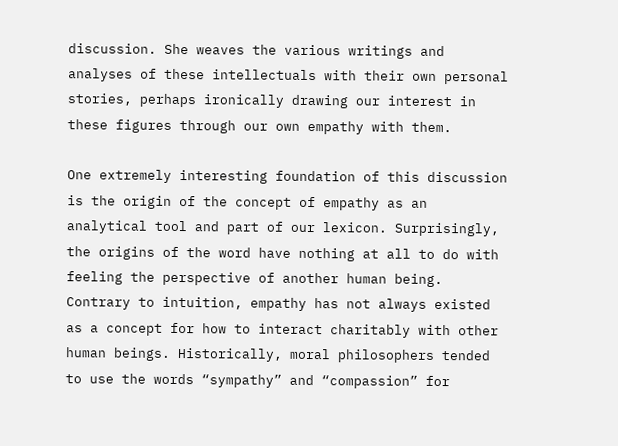discussion. She weaves the various writings and analyses of these intellectuals with their own personal stories, perhaps ironically drawing our interest in these figures through our own empathy with them.

One extremely interesting foundation of this discussion is the origin of the concept of empathy as an analytical tool and part of our lexicon. Surprisingly, the origins of the word have nothing at all to do with feeling the perspective of another human being. Contrary to intuition, empathy has not always existed as a concept for how to interact charitably with other human beings. Historically, moral philosophers tended to use the words “sympathy” and “compassion” for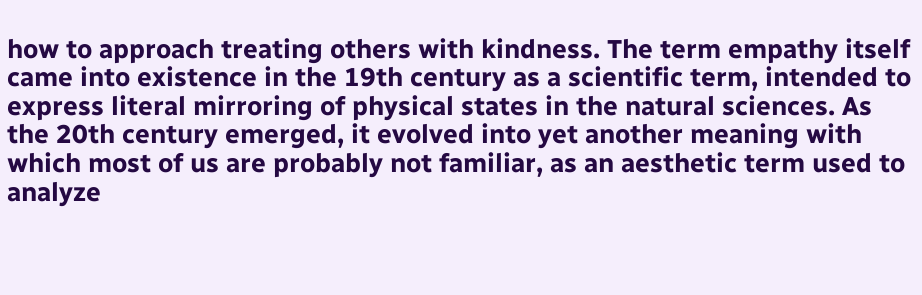how to approach treating others with kindness. The term empathy itself came into existence in the 19th century as a scientific term, intended to express literal mirroring of physical states in the natural sciences. As the 20th century emerged, it evolved into yet another meaning with which most of us are probably not familiar, as an aesthetic term used to analyze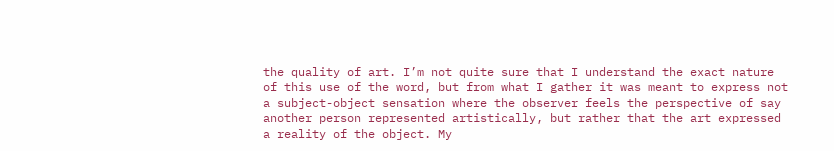the quality of art. I’m not quite sure that I understand the exact nature of this use of the word, but from what I gather it was meant to express not a subject-object sensation where the observer feels the perspective of say another person represented artistically, but rather that the art expressed a reality of the object. My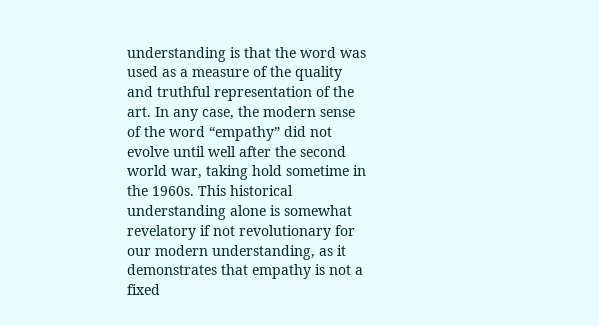understanding is that the word was used as a measure of the quality and truthful representation of the art. In any case, the modern sense of the word “empathy” did not evolve until well after the second world war, taking hold sometime in the 1960s. This historical understanding alone is somewhat revelatory if not revolutionary for our modern understanding, as it demonstrates that empathy is not a fixed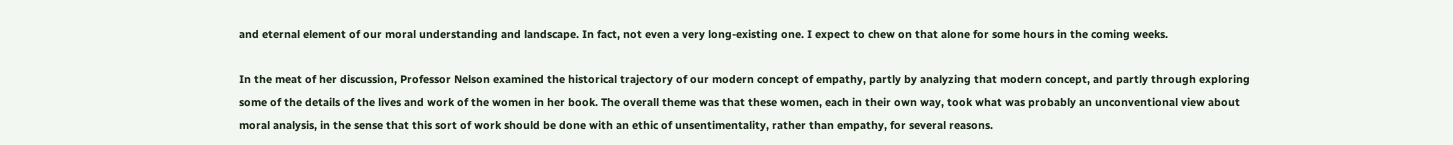and eternal element of our moral understanding and landscape. In fact, not even a very long-existing one. I expect to chew on that alone for some hours in the coming weeks.

In the meat of her discussion, Professor Nelson examined the historical trajectory of our modern concept of empathy, partly by analyzing that modern concept, and partly through exploring some of the details of the lives and work of the women in her book. The overall theme was that these women, each in their own way, took what was probably an unconventional view about moral analysis, in the sense that this sort of work should be done with an ethic of unsentimentality, rather than empathy, for several reasons.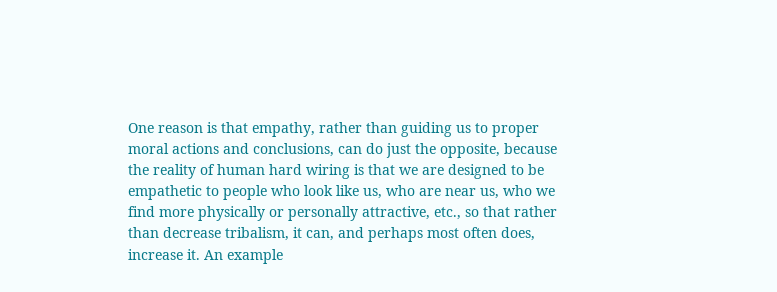One reason is that empathy, rather than guiding us to proper moral actions and conclusions, can do just the opposite, because the reality of human hard wiring is that we are designed to be empathetic to people who look like us, who are near us, who we find more physically or personally attractive, etc., so that rather than decrease tribalism, it can, and perhaps most often does, increase it. An example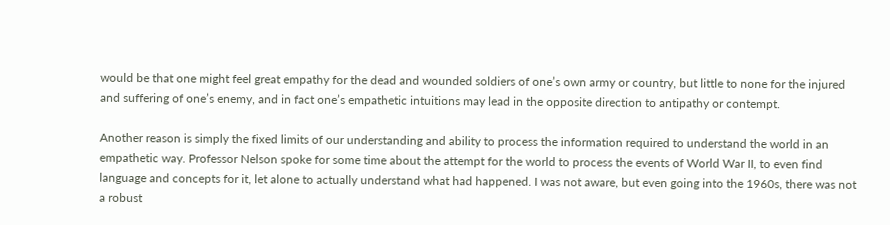would be that one might feel great empathy for the dead and wounded soldiers of one’s own army or country, but little to none for the injured and suffering of one’s enemy, and in fact one’s empathetic intuitions may lead in the opposite direction to antipathy or contempt.

Another reason is simply the fixed limits of our understanding and ability to process the information required to understand the world in an empathetic way. Professor Nelson spoke for some time about the attempt for the world to process the events of World War II, to even find language and concepts for it, let alone to actually understand what had happened. I was not aware, but even going into the 1960s, there was not a robust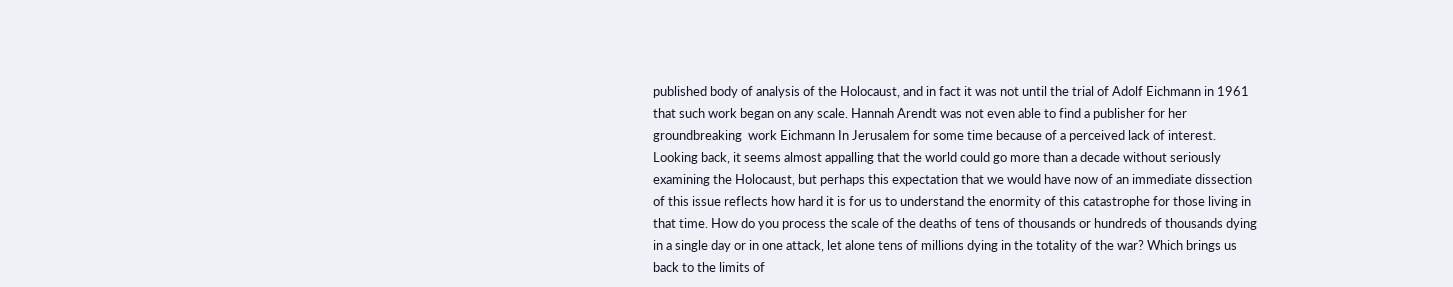published body of analysis of the Holocaust, and in fact it was not until the trial of Adolf Eichmann in 1961 that such work began on any scale. Hannah Arendt was not even able to find a publisher for her groundbreaking  work Eichmann In Jerusalem for some time because of a perceived lack of interest. Looking back, it seems almost appalling that the world could go more than a decade without seriously examining the Holocaust, but perhaps this expectation that we would have now of an immediate dissection of this issue reflects how hard it is for us to understand the enormity of this catastrophe for those living in that time. How do you process the scale of the deaths of tens of thousands or hundreds of thousands dying in a single day or in one attack, let alone tens of millions dying in the totality of the war? Which brings us back to the limits of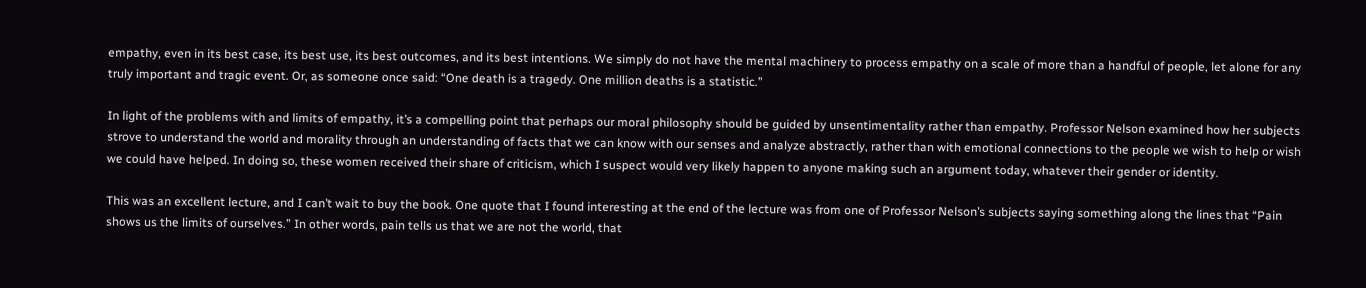empathy, even in its best case, its best use, its best outcomes, and its best intentions. We simply do not have the mental machinery to process empathy on a scale of more than a handful of people, let alone for any truly important and tragic event. Or, as someone once said: “One death is a tragedy. One million deaths is a statistic.”

In light of the problems with and limits of empathy, it’s a compelling point that perhaps our moral philosophy should be guided by unsentimentality rather than empathy. Professor Nelson examined how her subjects strove to understand the world and morality through an understanding of facts that we can know with our senses and analyze abstractly, rather than with emotional connections to the people we wish to help or wish we could have helped. In doing so, these women received their share of criticism, which I suspect would very likely happen to anyone making such an argument today, whatever their gender or identity.

This was an excellent lecture, and I can’t wait to buy the book. One quote that I found interesting at the end of the lecture was from one of Professor Nelson’s subjects saying something along the lines that “Pain shows us the limits of ourselves.” In other words, pain tells us that we are not the world, that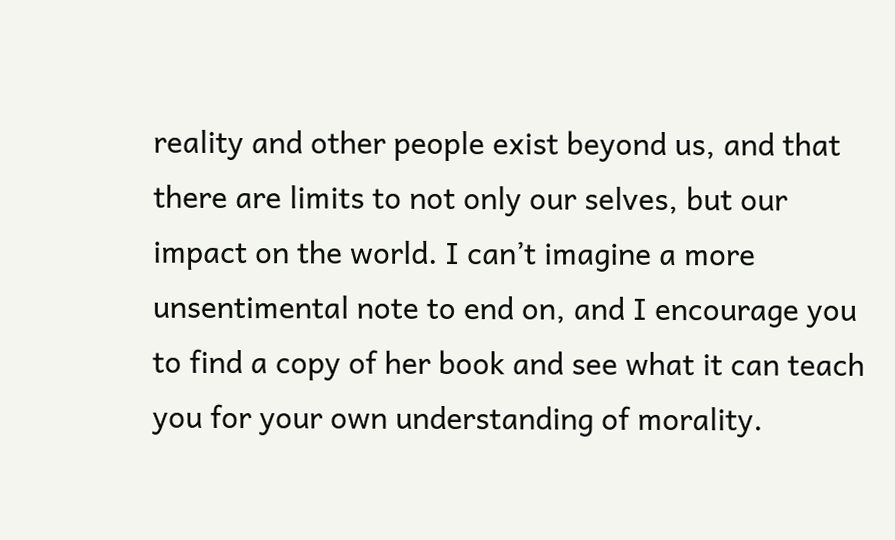reality and other people exist beyond us, and that there are limits to not only our selves, but our impact on the world. I can’t imagine a more unsentimental note to end on, and I encourage you to find a copy of her book and see what it can teach you for your own understanding of morality.